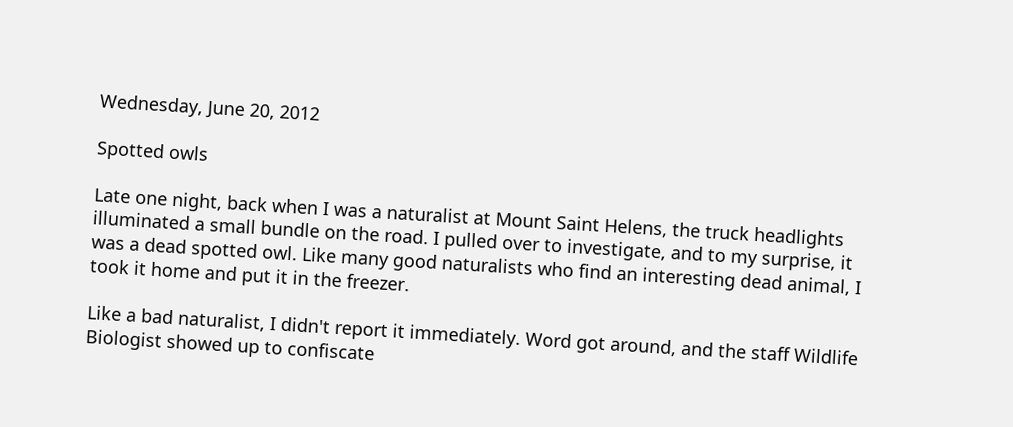Wednesday, June 20, 2012

Spotted owls

Late one night, back when I was a naturalist at Mount Saint Helens, the truck headlights illuminated a small bundle on the road. I pulled over to investigate, and to my surprise, it was a dead spotted owl. Like many good naturalists who find an interesting dead animal, I took it home and put it in the freezer.

Like a bad naturalist, I didn't report it immediately. Word got around, and the staff Wildlife Biologist showed up to confiscate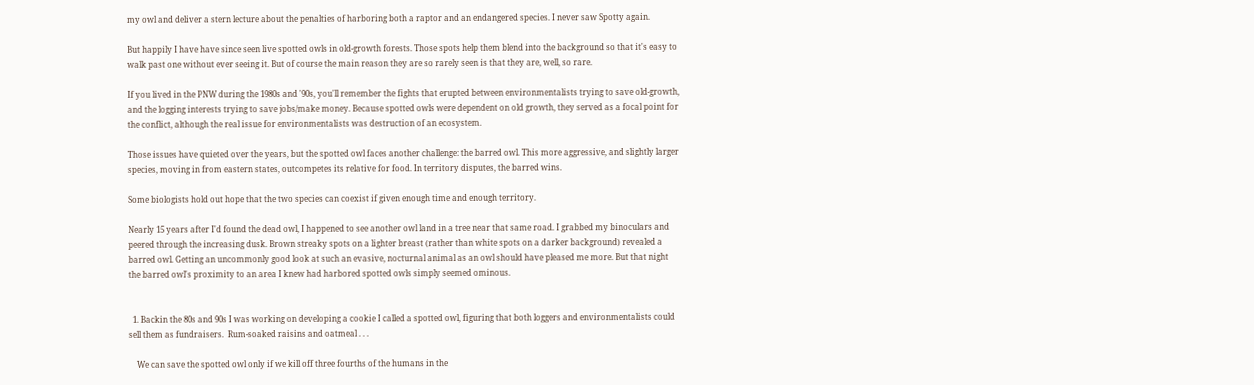my owl and deliver a stern lecture about the penalties of harboring both a raptor and an endangered species. I never saw Spotty again.

But happily I have have since seen live spotted owls in old-growth forests. Those spots help them blend into the background so that it's easy to walk past one without ever seeing it. But of course the main reason they are so rarely seen is that they are, well, so rare.

If you lived in the PNW during the 1980s and '90s, you'll remember the fights that erupted between environmentalists trying to save old-growth, and the logging interests trying to save jobs/make money. Because spotted owls were dependent on old growth, they served as a focal point for the conflict, although the real issue for environmentalists was destruction of an ecosystem.

Those issues have quieted over the years, but the spotted owl faces another challenge: the barred owl. This more aggressive, and slightly larger species, moving in from eastern states, outcompetes its relative for food. In territory disputes, the barred wins.

Some biologists hold out hope that the two species can coexist if given enough time and enough territory.

Nearly 15 years after I'd found the dead owl, I happened to see another owl land in a tree near that same road. I grabbed my binoculars and peered through the increasing dusk. Brown streaky spots on a lighter breast (rather than white spots on a darker background) revealed a barred owl. Getting an uncommonly good look at such an evasive, nocturnal animal as an owl should have pleased me more. But that night the barred owl's proximity to an area I knew had harbored spotted owls simply seemed ominous.


  1. Backin the 80s and 90s I was working on developing a cookie I called a spotted owl, figuring that both loggers and environmentalists could sell them as fundraisers.  Rum-soaked raisins and oatmeal . . .

    We can save the spotted owl only if we kill off three fourths of the humans in the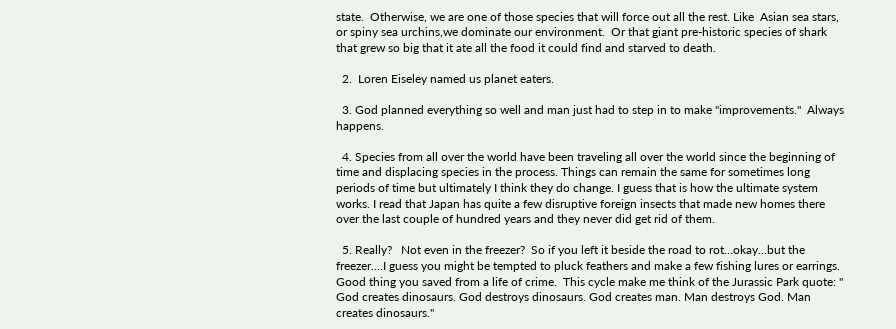state.  Otherwise, we are one of those species that will force out all the rest. Like  Asian sea stars, or spiny sea urchins,we dominate our environment.  Or that giant pre-historic species of shark that grew so big that it ate all the food it could find and starved to death.

  2.  Loren Eiseley named us planet eaters.

  3. God planned everything so well and man just had to step in to make "improvements."  Always happens.

  4. Species from all over the world have been traveling all over the world since the beginning of time and displacing species in the process. Things can remain the same for sometimes long periods of time but ultimately I think they do change. I guess that is how the ultimate system works. I read that Japan has quite a few disruptive foreign insects that made new homes there over the last couple of hundred years and they never did get rid of them.

  5. Really?   Not even in the freezer?  So if you left it beside the road to rot...okay...but the freezer....I guess you might be tempted to pluck feathers and make a few fishing lures or earrings.  Good thing you saved from a life of crime.  This cycle make me think of the Jurassic Park quote: " God creates dinosaurs. God destroys dinosaurs. God creates man. Man destroys God. Man creates dinosaurs."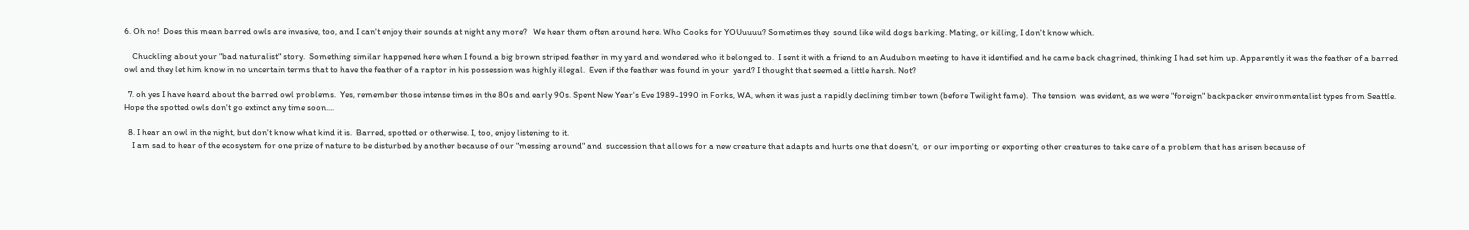6. Oh no!  Does this mean barred owls are invasive, too, and I can't enjoy their sounds at night any more?   We hear them often around here. Who Cooks for YOUuuuu? Sometimes they  sound like wild dogs barking. Mating, or killing, I don't know which.

    Chuckling about your "bad naturalist" story.  Something similar happened here when I found a big brown striped feather in my yard and wondered who it belonged to.  I sent it with a friend to an Audubon meeting to have it identified and he came back chagrined, thinking I had set him up. Apparently it was the feather of a barred owl and they let him know in no uncertain terms that to have the feather of a raptor in his possession was highly illegal.  Even if the feather was found in your  yard? I thought that seemed a little harsh. Not?

  7. oh yes I have heard about the barred owl problems.  Yes, remember those intense times in the 80s and early 90s. Spent New Year's Eve 1989-1990 in Forks, WA, when it was just a rapidly declining timber town (before Twilight fame).  The tension  was evident, as we were "foreign" backpacker environmentalist types from Seattle. Hope the spotted owls don't go extinct any time soon....

  8. I hear an owl in the night, but don't know what kind it is.  Barred, spotted or otherwise. I, too, enjoy listening to it.
    I am sad to hear of the ecosystem for one prize of nature to be disturbed by another because of our "messing around" and  succession that allows for a new creature that adapts and hurts one that doesn't,  or our importing or exporting other creatures to take care of a problem that has arisen because of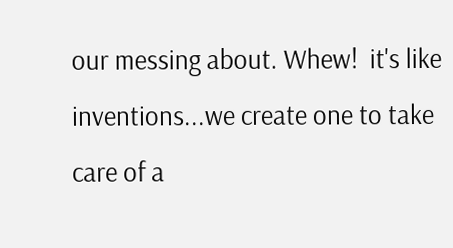our messing about. Whew!  it's like inventions...we create one to take care of a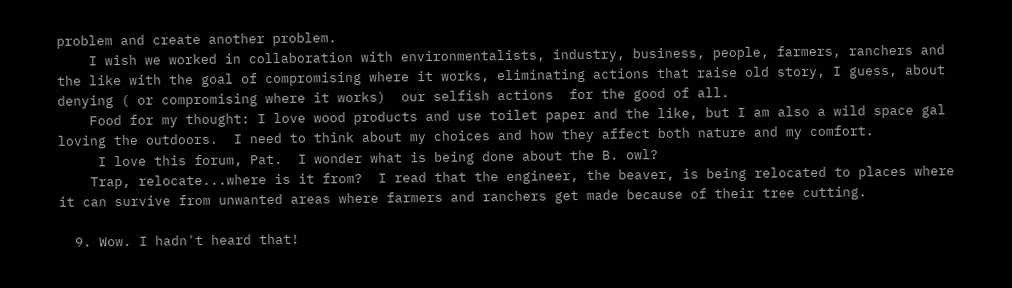problem and create another problem.
    I wish we worked in collaboration with environmentalists, industry, business, people, farmers, ranchers and the like with the goal of compromising where it works, eliminating actions that raise old story, I guess, about denying ( or compromising where it works)  our selfish actions  for the good of all.
    Food for my thought: I love wood products and use toilet paper and the like, but I am also a wild space gal loving the outdoors.  I need to think about my choices and how they affect both nature and my comfort.
     I love this forum, Pat.  I wonder what is being done about the B. owl?
    Trap, relocate...where is it from?  I read that the engineer, the beaver, is being relocated to places where it can survive from unwanted areas where farmers and ranchers get made because of their tree cutting.

  9. Wow. I hadn't heard that!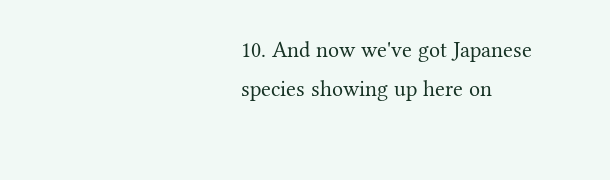10. And now we've got Japanese species showing up here on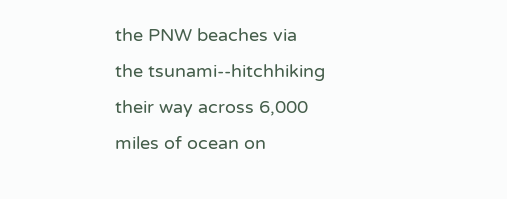the PNW beaches via the tsunami--hitchhiking their way across 6,000 miles of ocean on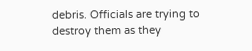debris. Officials are trying to destroy them as they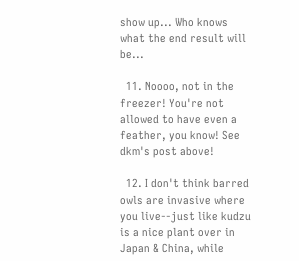show up... Who knows what the end result will be...

  11. Noooo, not in the freezer! You're not allowed to have even a feather, you know! See dkm's post above!

  12. I don't think barred owls are invasive where you live--just like kudzu is a nice plant over in Japan & China, while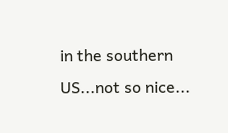in the southern US...not so nice...